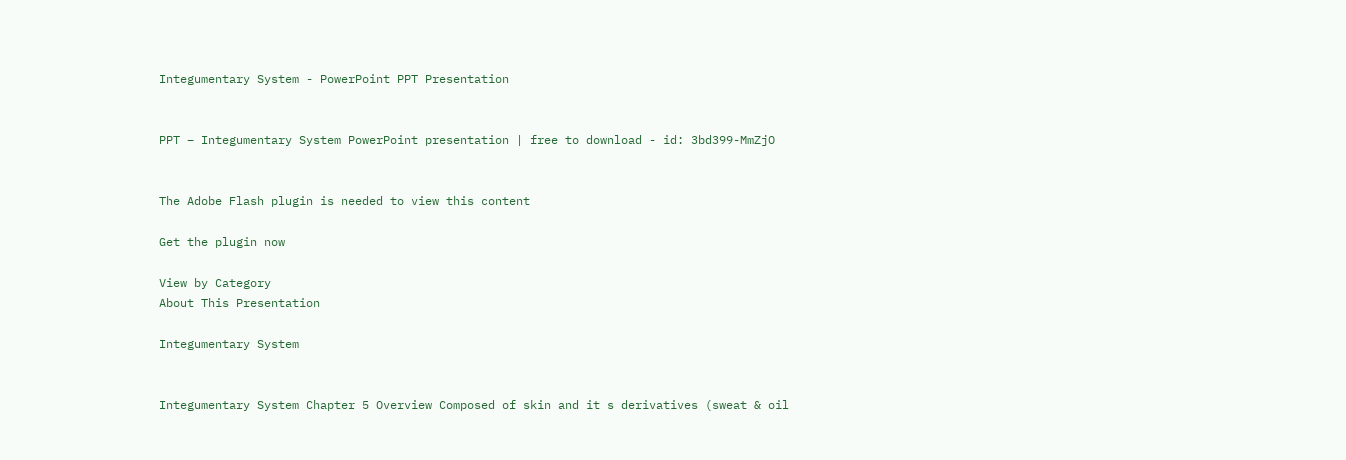Integumentary System - PowerPoint PPT Presentation


PPT – Integumentary System PowerPoint presentation | free to download - id: 3bd399-MmZjO


The Adobe Flash plugin is needed to view this content

Get the plugin now

View by Category
About This Presentation

Integumentary System


Integumentary System Chapter 5 Overview Composed of skin and it s derivatives (sweat & oil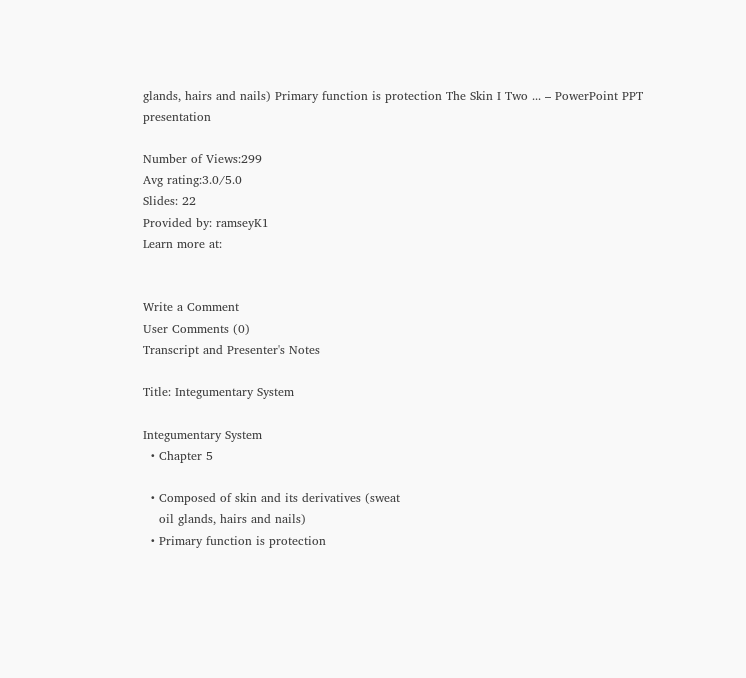glands, hairs and nails) Primary function is protection The Skin I Two ... – PowerPoint PPT presentation

Number of Views:299
Avg rating:3.0/5.0
Slides: 22
Provided by: ramseyK1
Learn more at:


Write a Comment
User Comments (0)
Transcript and Presenter's Notes

Title: Integumentary System

Integumentary System
  • Chapter 5

  • Composed of skin and its derivatives (sweat
    oil glands, hairs and nails)
  • Primary function is protection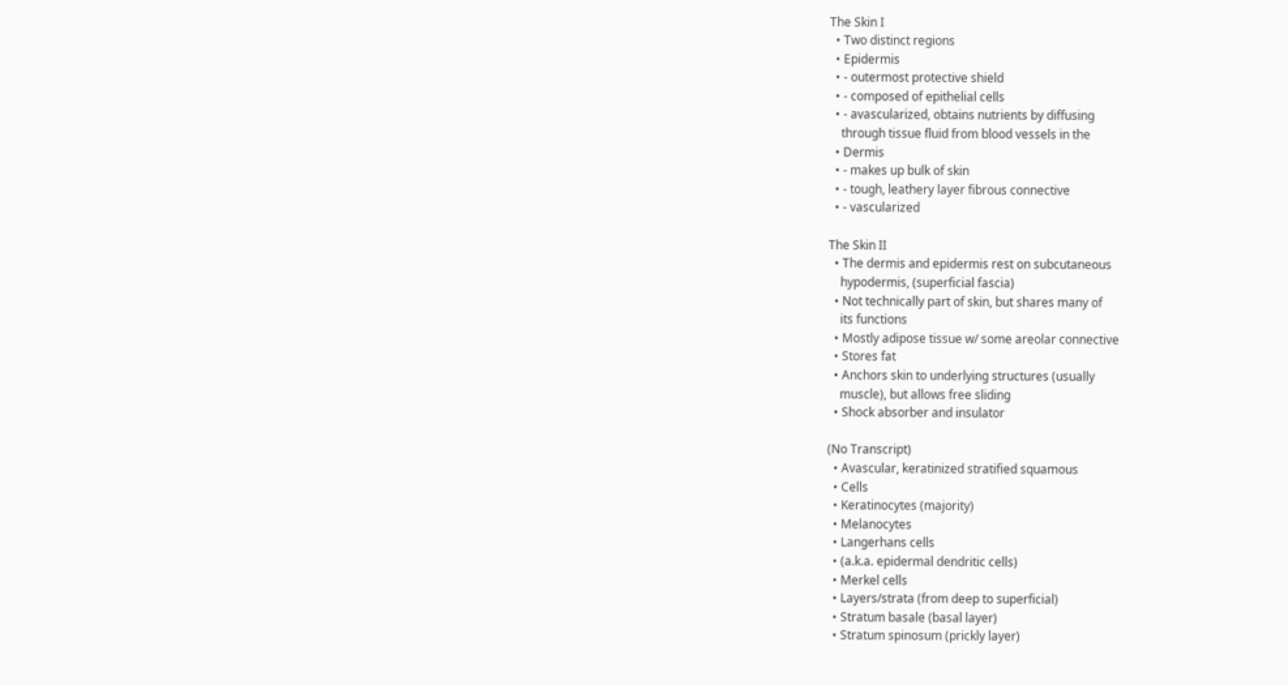The Skin I
  • Two distinct regions
  • Epidermis
  • - outermost protective shield
  • - composed of epithelial cells
  • - avascularized, obtains nutrients by diffusing
    through tissue fluid from blood vessels in the
  • Dermis
  • - makes up bulk of skin
  • - tough, leathery layer fibrous connective
  • - vascularized

The Skin II
  • The dermis and epidermis rest on subcutaneous
    hypodermis, (superficial fascia)
  • Not technically part of skin, but shares many of
    its functions
  • Mostly adipose tissue w/ some areolar connective
  • Stores fat
  • Anchors skin to underlying structures (usually
    muscle), but allows free sliding
  • Shock absorber and insulator

(No Transcript)
  • Avascular, keratinized stratified squamous
  • Cells
  • Keratinocytes (majority)
  • Melanocytes
  • Langerhans cells
  • (a.k.a. epidermal dendritic cells)
  • Merkel cells
  • Layers/strata (from deep to superficial)
  • Stratum basale (basal layer)
  • Stratum spinosum (prickly layer)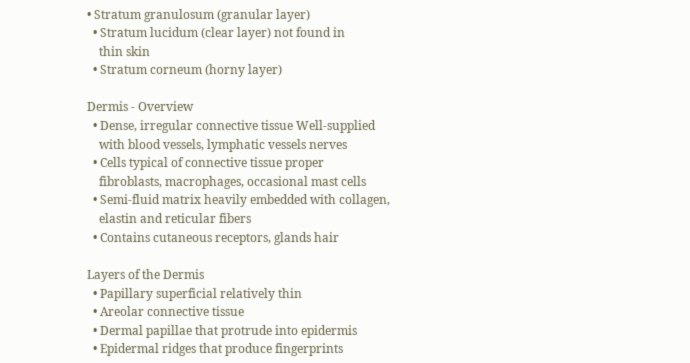• Stratum granulosum (granular layer)
  • Stratum lucidum (clear layer) not found in
    thin skin
  • Stratum corneum (horny layer)

Dermis - Overview
  • Dense, irregular connective tissue Well-supplied
    with blood vessels, lymphatic vessels nerves
  • Cells typical of connective tissue proper
    fibroblasts, macrophages, occasional mast cells
  • Semi-fluid matrix heavily embedded with collagen,
    elastin and reticular fibers
  • Contains cutaneous receptors, glands hair

Layers of the Dermis
  • Papillary superficial relatively thin
  • Areolar connective tissue
  • Dermal papillae that protrude into epidermis
  • Epidermal ridges that produce fingerprints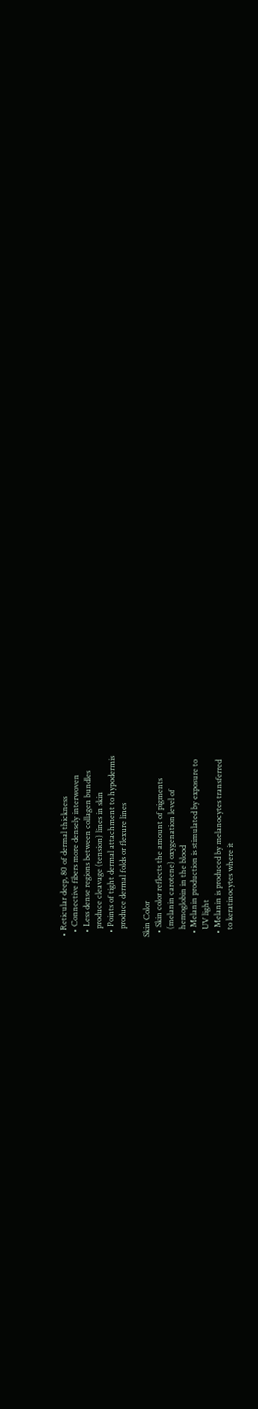• Reticular deep, 80 of dermal thickness
  • Connective fibers more densely interwoven
  • Less dense regions between collagen bundles
    produce cleavage (tension) lines in skin
  • Points of tight dermal attachment to hypodermis
    produce dermal folds or flexure lines

Skin Color
  • Skin color reflects the amount of pigments
    (melanin carotene) oxygenation level of
    hemoglobin in the blood
  • Melanin production is stimulated by exposure to
    UV light
  • Melanin is produced by melanocytes transferred
    to keratinocytes where it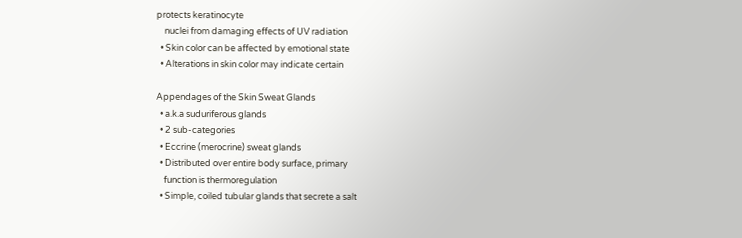protects keratinocyte
    nuclei from damaging effects of UV radiation
  • Skin color can be affected by emotional state
  • Alterations in skin color may indicate certain

Appendages of the Skin Sweat Glands
  • a.k.a suduriferous glands
  • 2 sub-categories
  • Eccrine (merocrine) sweat glands
  • Distributed over entire body surface, primary
    function is thermoregulation
  • Simple, coiled tubular glands that secrete a salt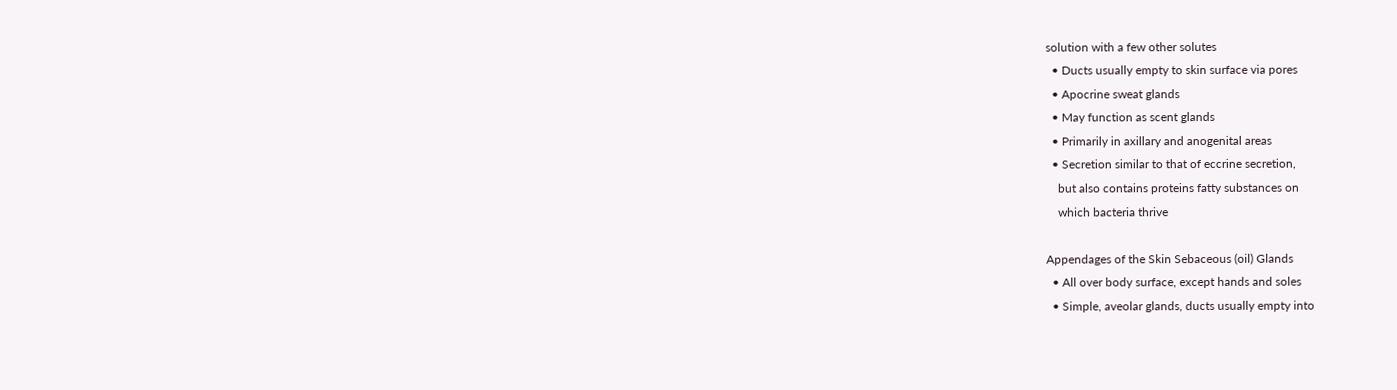solution with a few other solutes
  • Ducts usually empty to skin surface via pores
  • Apocrine sweat glands
  • May function as scent glands
  • Primarily in axillary and anogenital areas
  • Secretion similar to that of eccrine secretion,
    but also contains proteins fatty substances on
    which bacteria thrive

Appendages of the Skin Sebaceous (oil) Glands
  • All over body surface, except hands and soles
  • Simple, aveolar glands, ducts usually empty into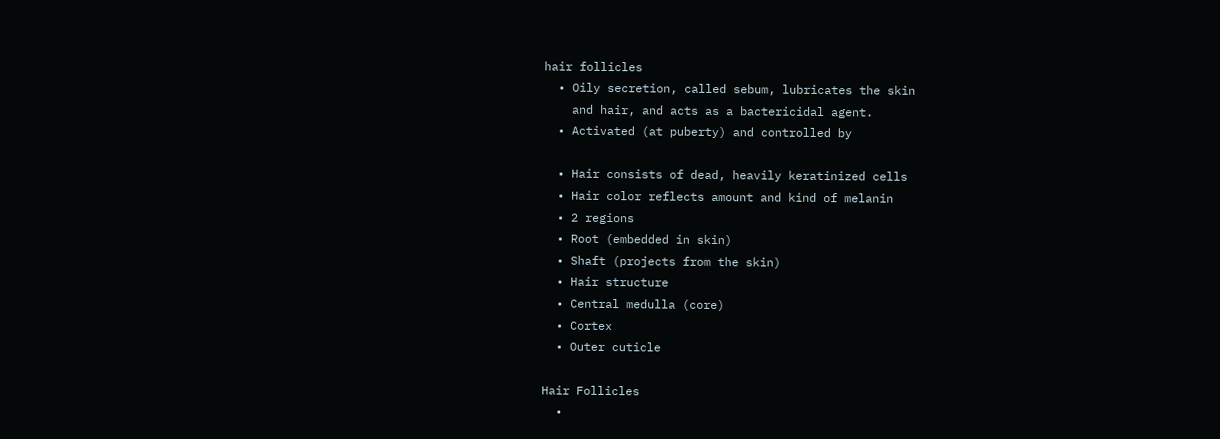hair follicles
  • Oily secretion, called sebum, lubricates the skin
    and hair, and acts as a bactericidal agent.
  • Activated (at puberty) and controlled by

  • Hair consists of dead, heavily keratinized cells
  • Hair color reflects amount and kind of melanin
  • 2 regions
  • Root (embedded in skin)
  • Shaft (projects from the skin)
  • Hair structure
  • Central medulla (core)
  • Cortex
  • Outer cuticle

Hair Follicles
  •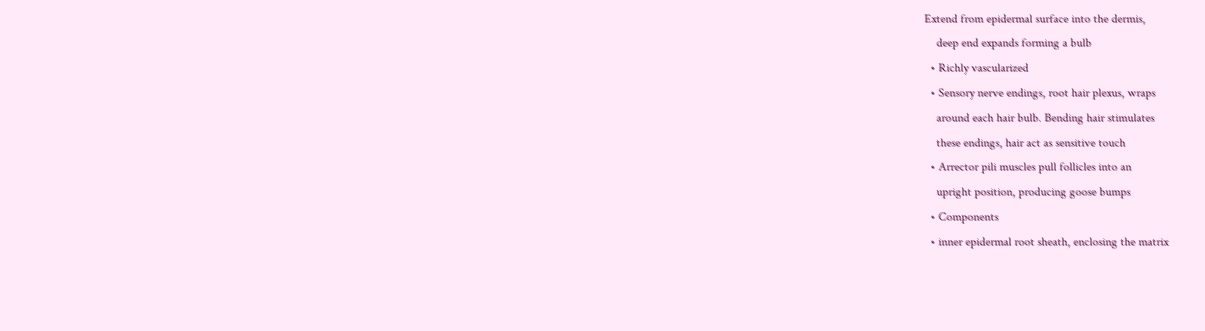Extend from epidermal surface into the dermis,
    deep end expands forming a bulb
  • Richly vascularized
  • Sensory nerve endings, root hair plexus, wraps
    around each hair bulb. Bending hair stimulates
    these endings, hair act as sensitive touch
  • Arrector pili muscles pull follicles into an
    upright position, producing goose bumps
  • Components
  • inner epidermal root sheath, enclosing the matrix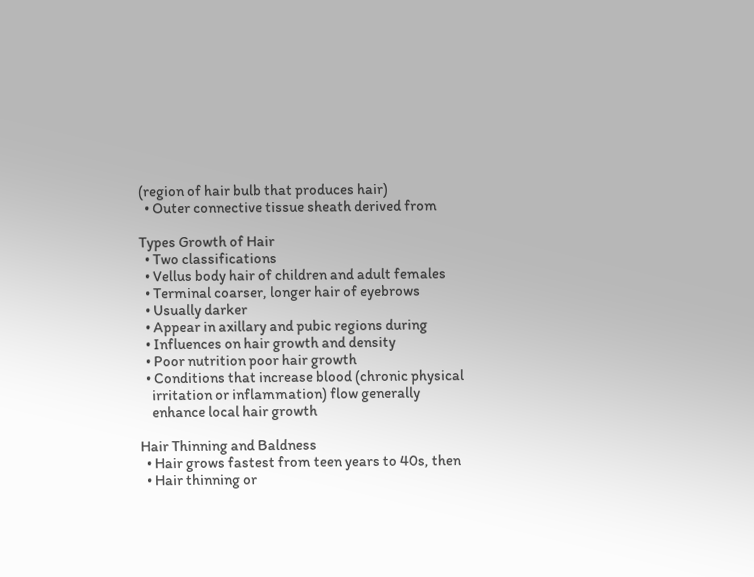(region of hair bulb that produces hair)
  • Outer connective tissue sheath derived from

Types Growth of Hair
  • Two classifications
  • Vellus body hair of children and adult females
  • Terminal coarser, longer hair of eyebrows
  • Usually darker
  • Appear in axillary and pubic regions during
  • Influences on hair growth and density
  • Poor nutrition poor hair growth
  • Conditions that increase blood (chronic physical
    irritation or inflammation) flow generally
    enhance local hair growth

Hair Thinning and Baldness
  • Hair grows fastest from teen years to 40s, then
  • Hair thinning or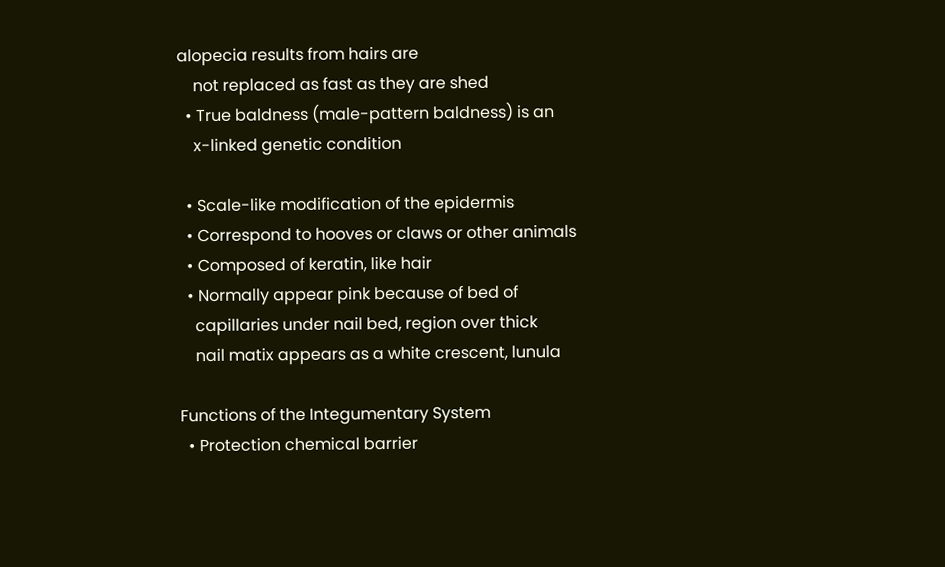alopecia results from hairs are
    not replaced as fast as they are shed
  • True baldness (male-pattern baldness) is an
    x-linked genetic condition

  • Scale-like modification of the epidermis
  • Correspond to hooves or claws or other animals
  • Composed of keratin, like hair
  • Normally appear pink because of bed of
    capillaries under nail bed, region over thick
    nail matix appears as a white crescent, lunula

Functions of the Integumentary System
  • Protection chemical barrier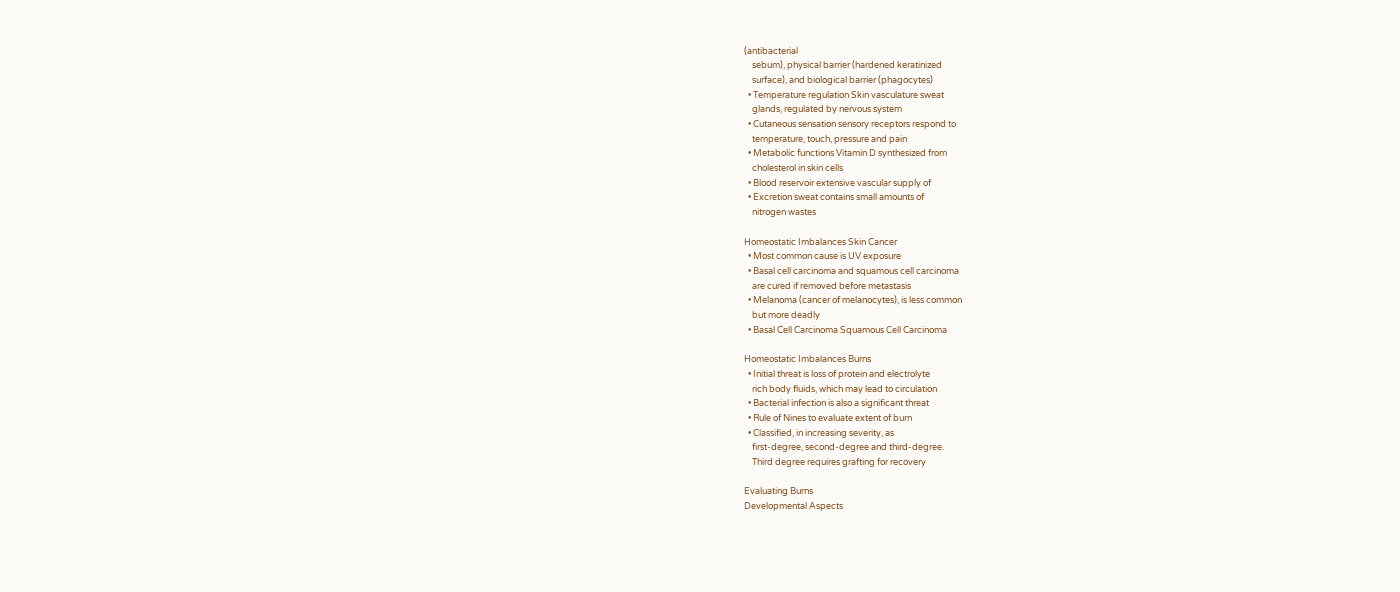(antibacterial
    sebum), physical barrier (hardened keratinized
    surface), and biological barrier (phagocytes)
  • Temperature regulation Skin vasculature sweat
    glands, regulated by nervous system
  • Cutaneous sensation sensory receptors respond to
    temperature, touch, pressure and pain
  • Metabolic functions Vitamin D synthesized from
    cholesterol in skin cells
  • Blood reservoir extensive vascular supply of
  • Excretion sweat contains small amounts of
    nitrogen wastes

Homeostatic Imbalances Skin Cancer
  • Most common cause is UV exposure
  • Basal cell carcinoma and squamous cell carcinoma
    are cured if removed before metastasis
  • Melanoma (cancer of melanocytes), is less common
    but more deadly
  • Basal Cell Carcinoma Squamous Cell Carcinoma

Homeostatic Imbalances Burns
  • Initial threat is loss of protein and electrolyte
    rich body fluids, which may lead to circulation
  • Bacterial infection is also a significant threat
  • Rule of Nines to evaluate extent of burn
  • Classified, in increasing severity, as
    first-degree, second-degree and third-degree.
    Third degree requires grafting for recovery

Evaluating Burns
Developmental Aspects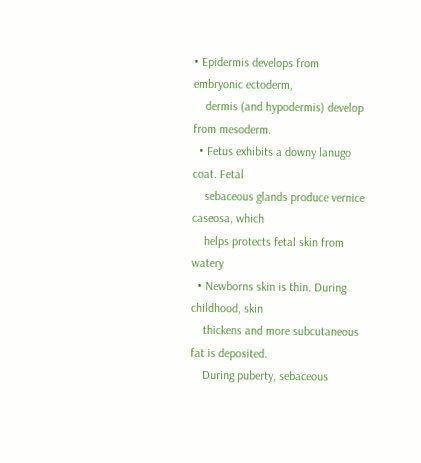• Epidermis develops from embryonic ectoderm,
    dermis (and hypodermis) develop from mesoderm.
  • Fetus exhibits a downy lanugo coat. Fetal
    sebaceous glands produce vernice caseosa, which
    helps protects fetal skin from watery
  • Newborns skin is thin. During childhood, skin
    thickens and more subcutaneous fat is deposited.
    During puberty, sebaceous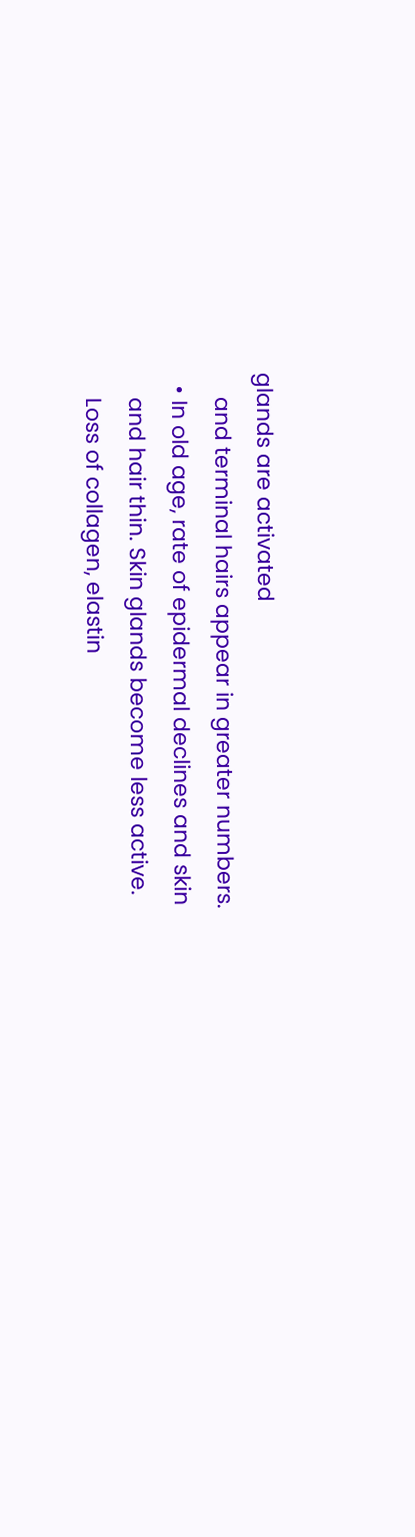glands are activated
    and terminal hairs appear in greater numbers.
  • In old age, rate of epidermal declines and skin
    and hair thin. Skin glands become less active.
    Loss of collagen, elastin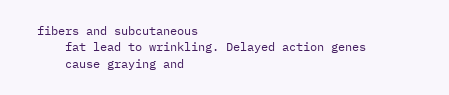fibers and subcutaneous
    fat lead to wrinkling. Delayed action genes
    cause graying and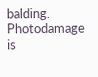balding. Photodamage is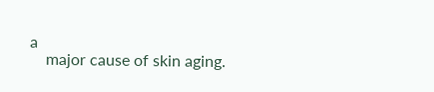a
    major cause of skin aging.